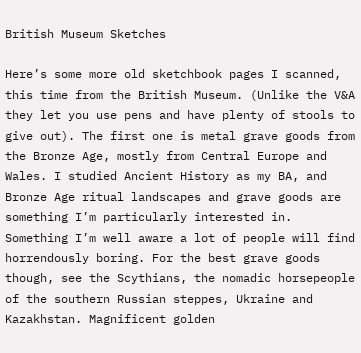British Museum Sketches

Here’s some more old sketchbook pages I scanned, this time from the British Museum. (Unlike the V&A they let you use pens and have plenty of stools to give out). The first one is metal grave goods from the Bronze Age, mostly from Central Europe and Wales. I studied Ancient History as my BA, and Bronze Age ritual landscapes and grave goods are something I’m particularly interested in. Something I’m well aware a lot of people will find horrendously boring. For the best grave goods though, see the Scythians, the nomadic horsepeople of the southern Russian steppes, Ukraine and Kazakhstan. Magnificent golden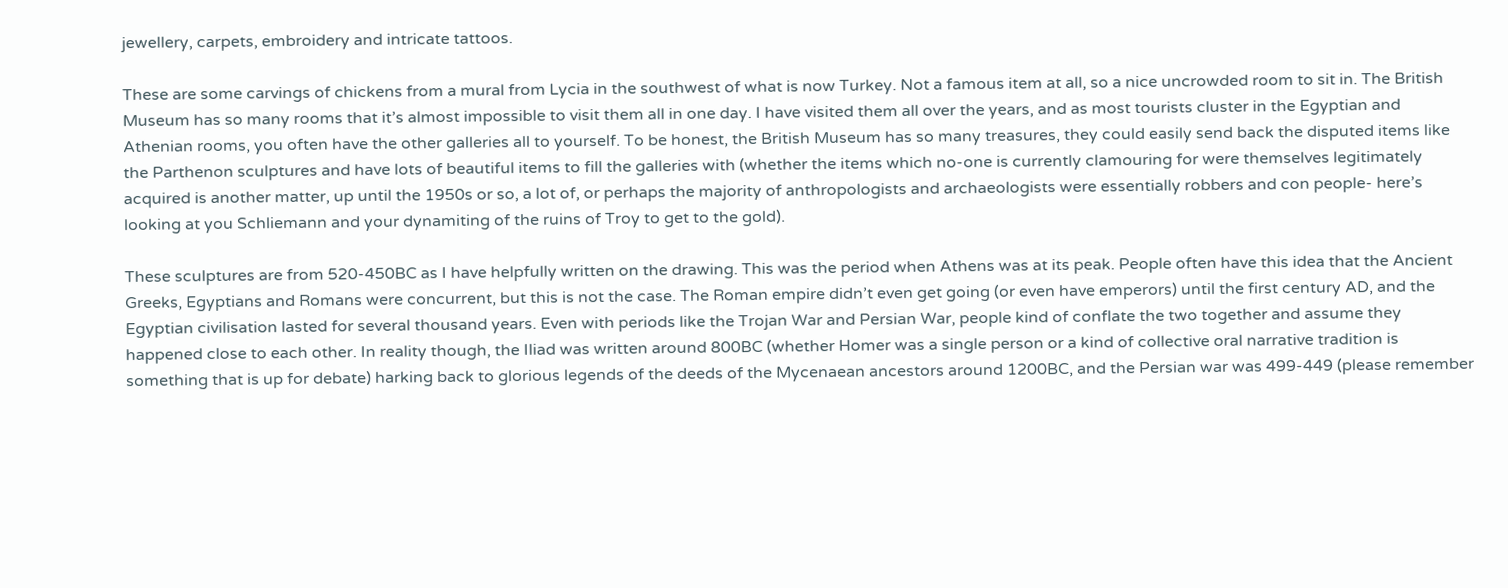jewellery, carpets, embroidery and intricate tattoos.

These are some carvings of chickens from a mural from Lycia in the southwest of what is now Turkey. Not a famous item at all, so a nice uncrowded room to sit in. The British Museum has so many rooms that it’s almost impossible to visit them all in one day. I have visited them all over the years, and as most tourists cluster in the Egyptian and Athenian rooms, you often have the other galleries all to yourself. To be honest, the British Museum has so many treasures, they could easily send back the disputed items like the Parthenon sculptures and have lots of beautiful items to fill the galleries with (whether the items which no-one is currently clamouring for were themselves legitimately acquired is another matter, up until the 1950s or so, a lot of, or perhaps the majority of anthropologists and archaeologists were essentially robbers and con people- here’s looking at you Schliemann and your dynamiting of the ruins of Troy to get to the gold).

These sculptures are from 520-450BC as I have helpfully written on the drawing. This was the period when Athens was at its peak. People often have this idea that the Ancient Greeks, Egyptians and Romans were concurrent, but this is not the case. The Roman empire didn’t even get going (or even have emperors) until the first century AD, and the Egyptian civilisation lasted for several thousand years. Even with periods like the Trojan War and Persian War, people kind of conflate the two together and assume they happened close to each other. In reality though, the Iliad was written around 800BC (whether Homer was a single person or a kind of collective oral narrative tradition is something that is up for debate) harking back to glorious legends of the deeds of the Mycenaean ancestors around 1200BC, and the Persian war was 499-449 (please remember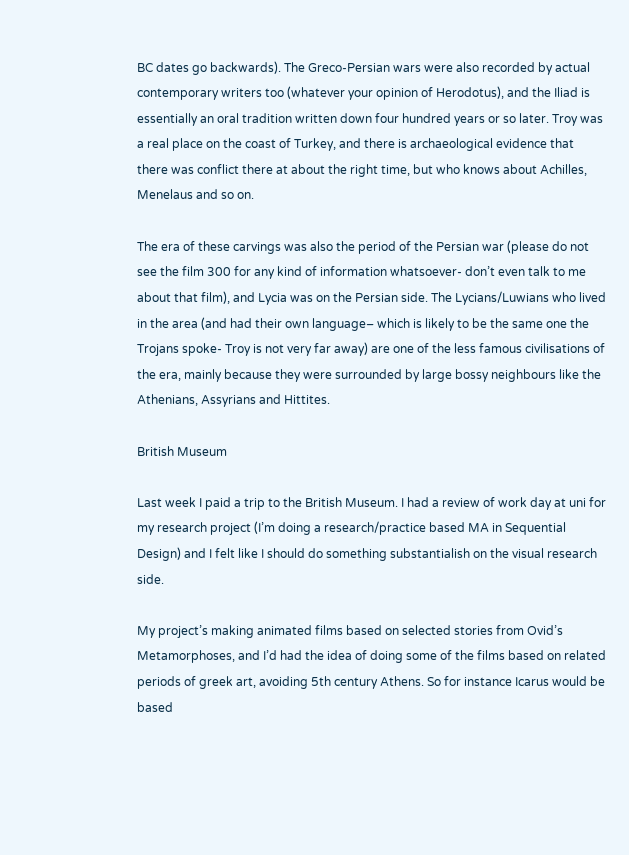BC dates go backwards). The Greco-Persian wars were also recorded by actual contemporary writers too (whatever your opinion of Herodotus), and the Iliad is essentially an oral tradition written down four hundred years or so later. Troy was a real place on the coast of Turkey, and there is archaeological evidence that there was conflict there at about the right time, but who knows about Achilles, Menelaus and so on.

The era of these carvings was also the period of the Persian war (please do not see the film 300 for any kind of information whatsoever- don’t even talk to me about that film), and Lycia was on the Persian side. The Lycians/Luwians who lived in the area (and had their own language– which is likely to be the same one the Trojans spoke- Troy is not very far away) are one of the less famous civilisations of the era, mainly because they were surrounded by large bossy neighbours like the Athenians, Assyrians and Hittites.

British Museum

Last week I paid a trip to the British Museum. I had a review of work day at uni for my research project (I’m doing a research/practice based MA in Sequential Design) and I felt like I should do something substantialish on the visual research side.

My project’s making animated films based on selected stories from Ovid’s Metamorphoses, and I’d had the idea of doing some of the films based on related periods of greek art, avoiding 5th century Athens. So for instance Icarus would be based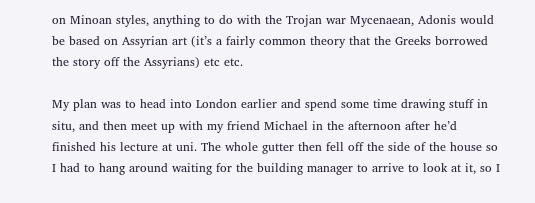on Minoan styles, anything to do with the Trojan war Mycenaean, Adonis would be based on Assyrian art (it’s a fairly common theory that the Greeks borrowed the story off the Assyrians) etc etc.

My plan was to head into London earlier and spend some time drawing stuff in situ, and then meet up with my friend Michael in the afternoon after he’d finished his lecture at uni. The whole gutter then fell off the side of the house so I had to hang around waiting for the building manager to arrive to look at it, so I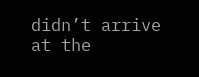didn’t arrive at the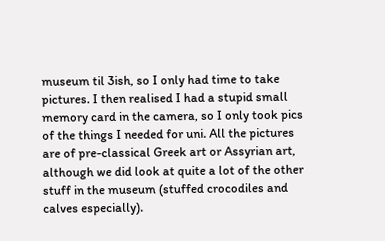museum til 3ish, so I only had time to take pictures. I then realised I had a stupid small memory card in the camera, so I only took pics of the things I needed for uni. All the pictures are of pre-classical Greek art or Assyrian art, although we did look at quite a lot of the other stuff in the museum (stuffed crocodiles and calves especially).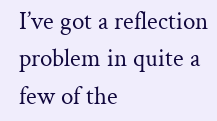I’ve got a reflection problem in quite a few of the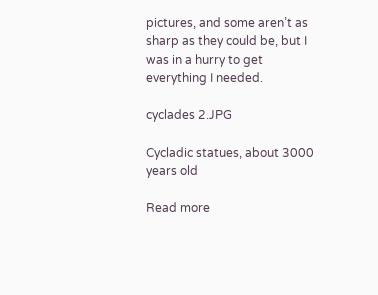pictures, and some aren’t as sharp as they could be, but I was in a hurry to get everything I needed.

cyclades 2.JPG

Cycladic statues, about 3000 years old

Read more